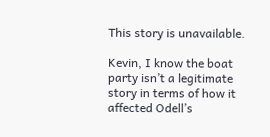This story is unavailable.

Kevin, I know the boat party isn’t a legitimate story in terms of how it affected Odell’s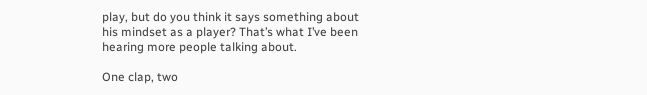play, but do you think it says something about his mindset as a player? That’s what I’ve been hearing more people talking about.

One clap, two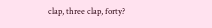clap, three clap, forty?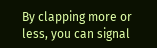By clapping more or less, you can signal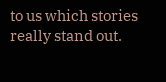to us which stories really stand out.